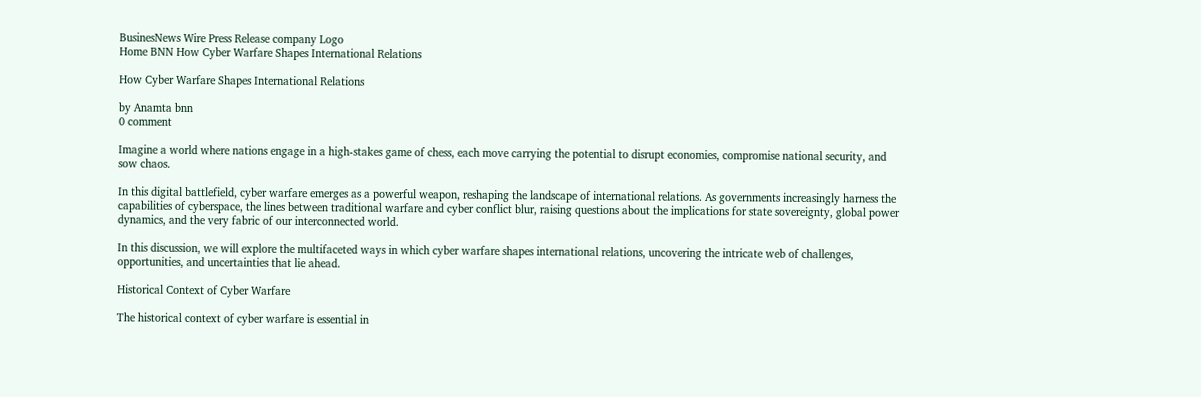BusinesNews Wire Press Release company Logo
Home BNN How Cyber Warfare Shapes International Relations

How Cyber Warfare Shapes International Relations

by Anamta bnn
0 comment

Imagine a world where nations engage in a high-stakes game of chess, each move carrying the potential to disrupt economies, compromise national security, and sow chaos.

In this digital battlefield, cyber warfare emerges as a powerful weapon, reshaping the landscape of international relations. As governments increasingly harness the capabilities of cyberspace, the lines between traditional warfare and cyber conflict blur, raising questions about the implications for state sovereignty, global power dynamics, and the very fabric of our interconnected world.

In this discussion, we will explore the multifaceted ways in which cyber warfare shapes international relations, uncovering the intricate web of challenges, opportunities, and uncertainties that lie ahead.

Historical Context of Cyber Warfare

The historical context of cyber warfare is essential in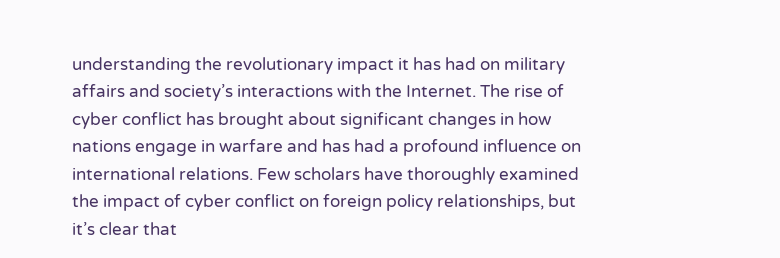understanding the revolutionary impact it has had on military affairs and society’s interactions with the Internet. The rise of cyber conflict has brought about significant changes in how nations engage in warfare and has had a profound influence on international relations. Few scholars have thoroughly examined the impact of cyber conflict on foreign policy relationships, but it’s clear that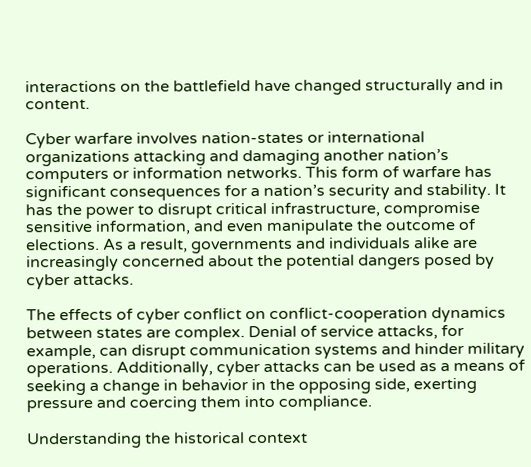interactions on the battlefield have changed structurally and in content.

Cyber warfare involves nation-states or international organizations attacking and damaging another nation’s computers or information networks. This form of warfare has significant consequences for a nation’s security and stability. It has the power to disrupt critical infrastructure, compromise sensitive information, and even manipulate the outcome of elections. As a result, governments and individuals alike are increasingly concerned about the potential dangers posed by cyber attacks.

The effects of cyber conflict on conflict-cooperation dynamics between states are complex. Denial of service attacks, for example, can disrupt communication systems and hinder military operations. Additionally, cyber attacks can be used as a means of seeking a change in behavior in the opposing side, exerting pressure and coercing them into compliance.

Understanding the historical context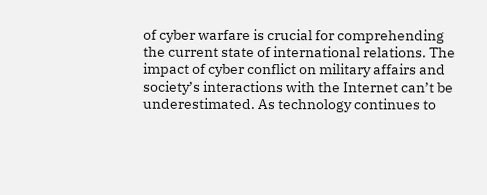of cyber warfare is crucial for comprehending the current state of international relations. The impact of cyber conflict on military affairs and society’s interactions with the Internet can’t be underestimated. As technology continues to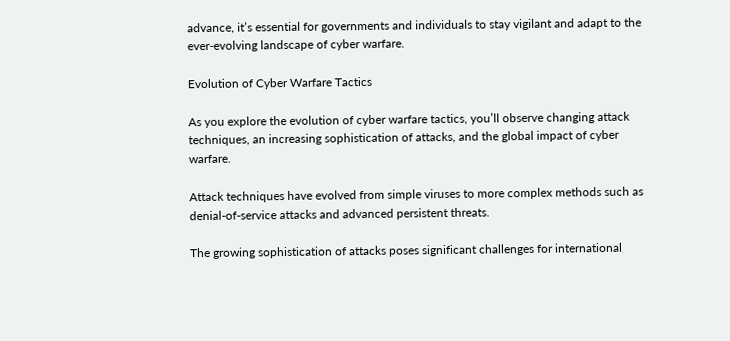advance, it’s essential for governments and individuals to stay vigilant and adapt to the ever-evolving landscape of cyber warfare.

Evolution of Cyber Warfare Tactics

As you explore the evolution of cyber warfare tactics, you’ll observe changing attack techniques, an increasing sophistication of attacks, and the global impact of cyber warfare.

Attack techniques have evolved from simple viruses to more complex methods such as denial-of-service attacks and advanced persistent threats.

The growing sophistication of attacks poses significant challenges for international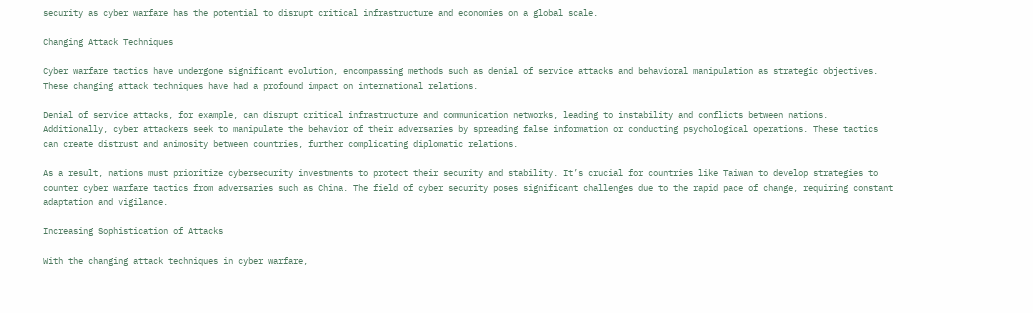security as cyber warfare has the potential to disrupt critical infrastructure and economies on a global scale.

Changing Attack Techniques

Cyber warfare tactics have undergone significant evolution, encompassing methods such as denial of service attacks and behavioral manipulation as strategic objectives. These changing attack techniques have had a profound impact on international relations.

Denial of service attacks, for example, can disrupt critical infrastructure and communication networks, leading to instability and conflicts between nations. Additionally, cyber attackers seek to manipulate the behavior of their adversaries by spreading false information or conducting psychological operations. These tactics can create distrust and animosity between countries, further complicating diplomatic relations.

As a result, nations must prioritize cybersecurity investments to protect their security and stability. It’s crucial for countries like Taiwan to develop strategies to counter cyber warfare tactics from adversaries such as China. The field of cyber security poses significant challenges due to the rapid pace of change, requiring constant adaptation and vigilance.

Increasing Sophistication of Attacks

With the changing attack techniques in cyber warfare,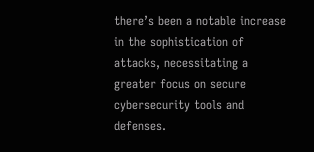there’s been a notable increase in the sophistication of attacks, necessitating a greater focus on secure cybersecurity tools and defenses.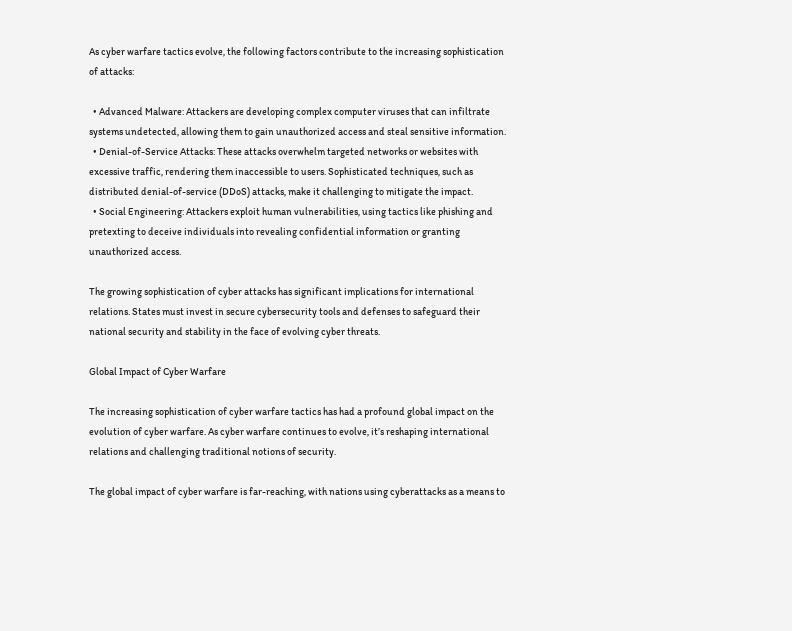As cyber warfare tactics evolve, the following factors contribute to the increasing sophistication of attacks:

  • Advanced Malware: Attackers are developing complex computer viruses that can infiltrate systems undetected, allowing them to gain unauthorized access and steal sensitive information.
  • Denial-of-Service Attacks: These attacks overwhelm targeted networks or websites with excessive traffic, rendering them inaccessible to users. Sophisticated techniques, such as distributed denial-of-service (DDoS) attacks, make it challenging to mitigate the impact.
  • Social Engineering: Attackers exploit human vulnerabilities, using tactics like phishing and pretexting to deceive individuals into revealing confidential information or granting unauthorized access.

The growing sophistication of cyber attacks has significant implications for international relations. States must invest in secure cybersecurity tools and defenses to safeguard their national security and stability in the face of evolving cyber threats.

Global Impact of Cyber Warfare

The increasing sophistication of cyber warfare tactics has had a profound global impact on the evolution of cyber warfare. As cyber warfare continues to evolve, it’s reshaping international relations and challenging traditional notions of security.

The global impact of cyber warfare is far-reaching, with nations using cyberattacks as a means to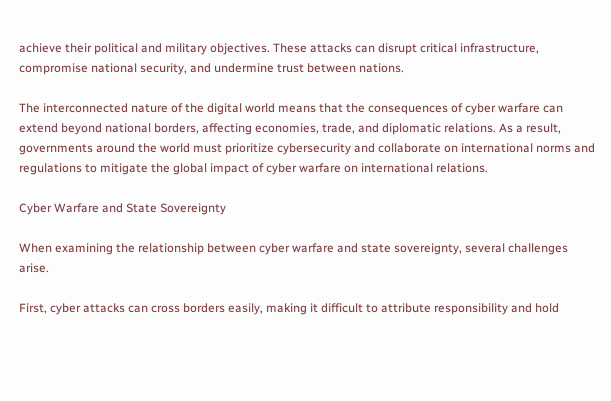achieve their political and military objectives. These attacks can disrupt critical infrastructure, compromise national security, and undermine trust between nations.

The interconnected nature of the digital world means that the consequences of cyber warfare can extend beyond national borders, affecting economies, trade, and diplomatic relations. As a result, governments around the world must prioritize cybersecurity and collaborate on international norms and regulations to mitigate the global impact of cyber warfare on international relations.

Cyber Warfare and State Sovereignty

When examining the relationship between cyber warfare and state sovereignty, several challenges arise.

First, cyber attacks can cross borders easily, making it difficult to attribute responsibility and hold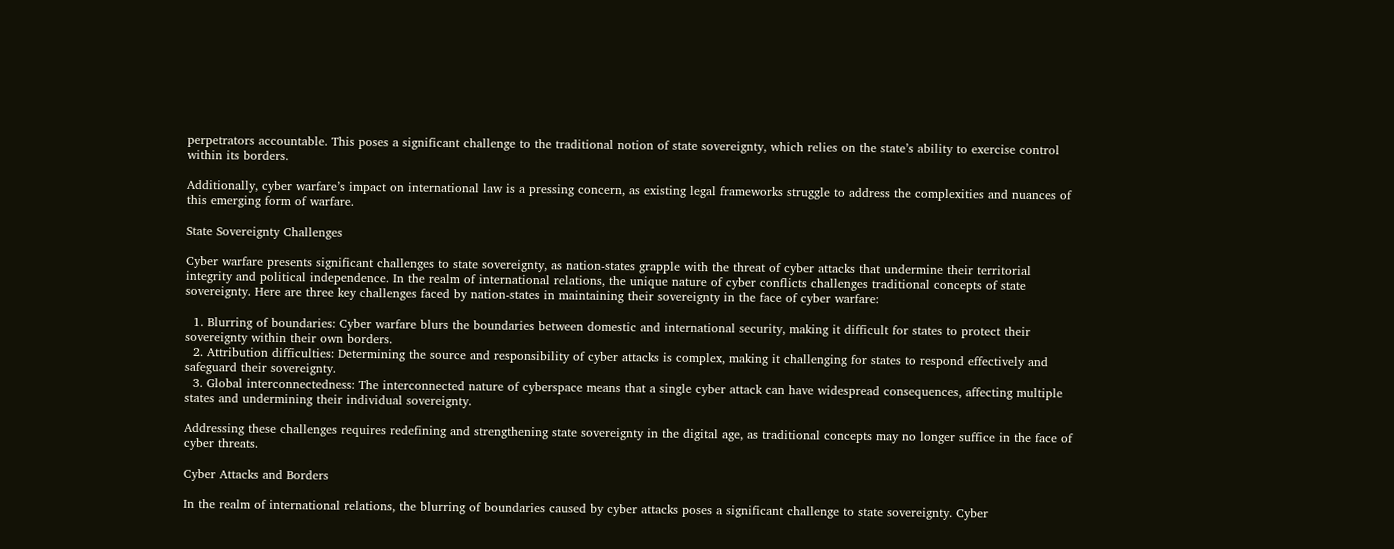perpetrators accountable. This poses a significant challenge to the traditional notion of state sovereignty, which relies on the state’s ability to exercise control within its borders.

Additionally, cyber warfare’s impact on international law is a pressing concern, as existing legal frameworks struggle to address the complexities and nuances of this emerging form of warfare.

State Sovereignty Challenges

Cyber warfare presents significant challenges to state sovereignty, as nation-states grapple with the threat of cyber attacks that undermine their territorial integrity and political independence. In the realm of international relations, the unique nature of cyber conflicts challenges traditional concepts of state sovereignty. Here are three key challenges faced by nation-states in maintaining their sovereignty in the face of cyber warfare:

  1. Blurring of boundaries: Cyber warfare blurs the boundaries between domestic and international security, making it difficult for states to protect their sovereignty within their own borders.
  2. Attribution difficulties: Determining the source and responsibility of cyber attacks is complex, making it challenging for states to respond effectively and safeguard their sovereignty.
  3. Global interconnectedness: The interconnected nature of cyberspace means that a single cyber attack can have widespread consequences, affecting multiple states and undermining their individual sovereignty.

Addressing these challenges requires redefining and strengthening state sovereignty in the digital age, as traditional concepts may no longer suffice in the face of cyber threats.

Cyber Attacks and Borders

In the realm of international relations, the blurring of boundaries caused by cyber attacks poses a significant challenge to state sovereignty. Cyber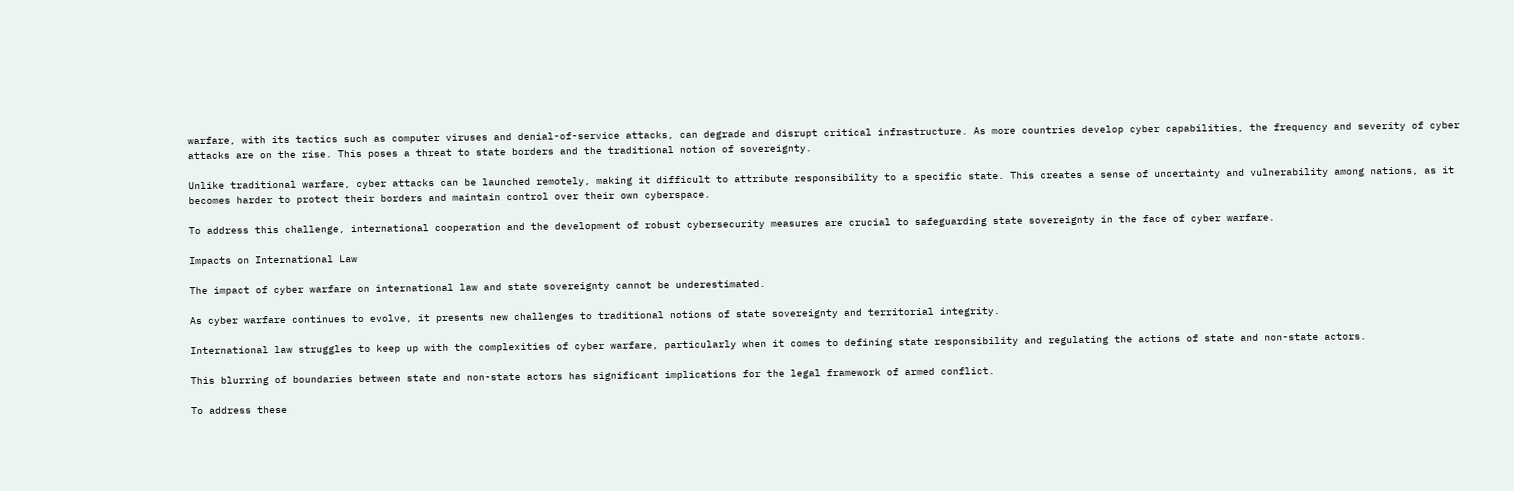warfare, with its tactics such as computer viruses and denial-of-service attacks, can degrade and disrupt critical infrastructure. As more countries develop cyber capabilities, the frequency and severity of cyber attacks are on the rise. This poses a threat to state borders and the traditional notion of sovereignty.

Unlike traditional warfare, cyber attacks can be launched remotely, making it difficult to attribute responsibility to a specific state. This creates a sense of uncertainty and vulnerability among nations, as it becomes harder to protect their borders and maintain control over their own cyberspace.

To address this challenge, international cooperation and the development of robust cybersecurity measures are crucial to safeguarding state sovereignty in the face of cyber warfare.

Impacts on International Law

The impact of cyber warfare on international law and state sovereignty cannot be underestimated.

As cyber warfare continues to evolve, it presents new challenges to traditional notions of state sovereignty and territorial integrity.

International law struggles to keep up with the complexities of cyber warfare, particularly when it comes to defining state responsibility and regulating the actions of state and non-state actors.

This blurring of boundaries between state and non-state actors has significant implications for the legal framework of armed conflict.

To address these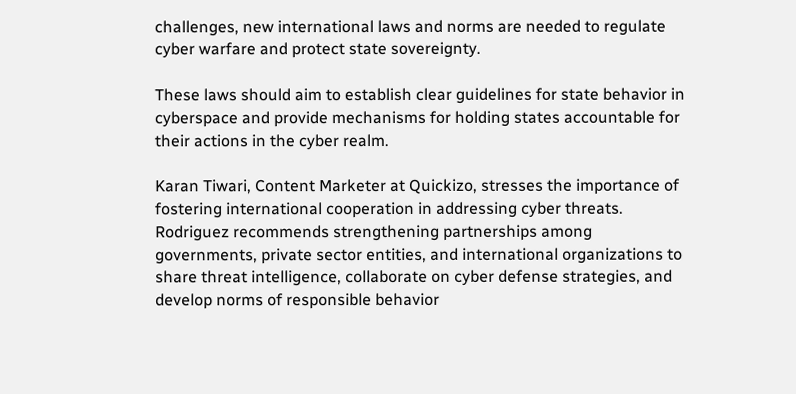challenges, new international laws and norms are needed to regulate cyber warfare and protect state sovereignty.

These laws should aim to establish clear guidelines for state behavior in cyberspace and provide mechanisms for holding states accountable for their actions in the cyber realm.

Karan Tiwari, Content Marketer at Quickizo, stresses the importance of fostering international cooperation in addressing cyber threats. Rodriguez recommends strengthening partnerships among governments, private sector entities, and international organizations to share threat intelligence, collaborate on cyber defense strategies, and develop norms of responsible behavior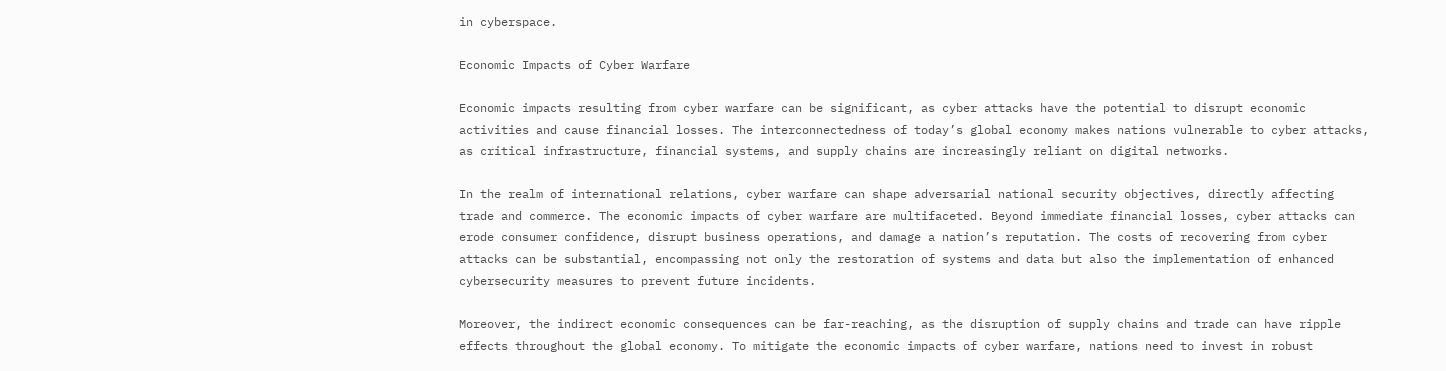in cyberspace.

Economic Impacts of Cyber Warfare

Economic impacts resulting from cyber warfare can be significant, as cyber attacks have the potential to disrupt economic activities and cause financial losses. The interconnectedness of today’s global economy makes nations vulnerable to cyber attacks, as critical infrastructure, financial systems, and supply chains are increasingly reliant on digital networks.

In the realm of international relations, cyber warfare can shape adversarial national security objectives, directly affecting trade and commerce. The economic impacts of cyber warfare are multifaceted. Beyond immediate financial losses, cyber attacks can erode consumer confidence, disrupt business operations, and damage a nation’s reputation. The costs of recovering from cyber attacks can be substantial, encompassing not only the restoration of systems and data but also the implementation of enhanced cybersecurity measures to prevent future incidents.

Moreover, the indirect economic consequences can be far-reaching, as the disruption of supply chains and trade can have ripple effects throughout the global economy. To mitigate the economic impacts of cyber warfare, nations need to invest in robust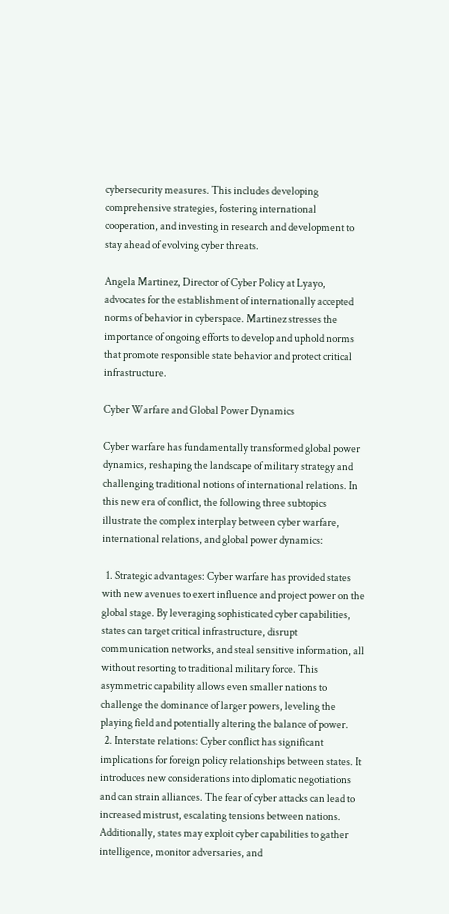cybersecurity measures. This includes developing comprehensive strategies, fostering international cooperation, and investing in research and development to stay ahead of evolving cyber threats.

Angela Martinez, Director of Cyber Policy at Lyayo, advocates for the establishment of internationally accepted norms of behavior in cyberspace. Martinez stresses the importance of ongoing efforts to develop and uphold norms that promote responsible state behavior and protect critical infrastructure.

Cyber Warfare and Global Power Dynamics

Cyber warfare has fundamentally transformed global power dynamics, reshaping the landscape of military strategy and challenging traditional notions of international relations. In this new era of conflict, the following three subtopics illustrate the complex interplay between cyber warfare, international relations, and global power dynamics:

  1. Strategic advantages: Cyber warfare has provided states with new avenues to exert influence and project power on the global stage. By leveraging sophisticated cyber capabilities, states can target critical infrastructure, disrupt communication networks, and steal sensitive information, all without resorting to traditional military force. This asymmetric capability allows even smaller nations to challenge the dominance of larger powers, leveling the playing field and potentially altering the balance of power.
  2. Interstate relations: Cyber conflict has significant implications for foreign policy relationships between states. It introduces new considerations into diplomatic negotiations and can strain alliances. The fear of cyber attacks can lead to increased mistrust, escalating tensions between nations. Additionally, states may exploit cyber capabilities to gather intelligence, monitor adversaries, and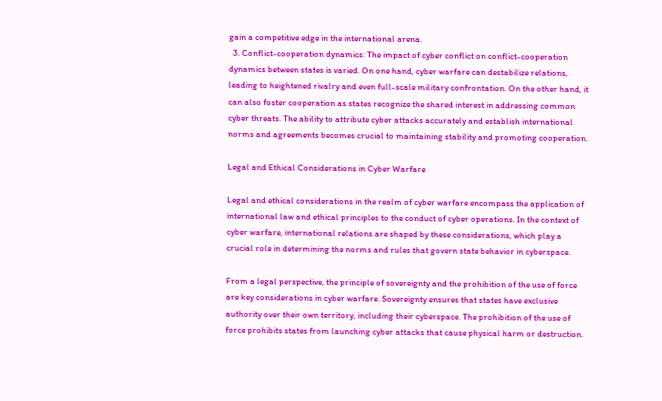gain a competitive edge in the international arena.
  3. Conflict-cooperation dynamics: The impact of cyber conflict on conflict-cooperation dynamics between states is varied. On one hand, cyber warfare can destabilize relations, leading to heightened rivalry and even full-scale military confrontation. On the other hand, it can also foster cooperation as states recognize the shared interest in addressing common cyber threats. The ability to attribute cyber attacks accurately and establish international norms and agreements becomes crucial to maintaining stability and promoting cooperation.

Legal and Ethical Considerations in Cyber Warfare

Legal and ethical considerations in the realm of cyber warfare encompass the application of international law and ethical principles to the conduct of cyber operations. In the context of cyber warfare, international relations are shaped by these considerations, which play a crucial role in determining the norms and rules that govern state behavior in cyberspace.

From a legal perspective, the principle of sovereignty and the prohibition of the use of force are key considerations in cyber warfare. Sovereignty ensures that states have exclusive authority over their own territory, including their cyberspace. The prohibition of the use of force prohibits states from launching cyber attacks that cause physical harm or destruction.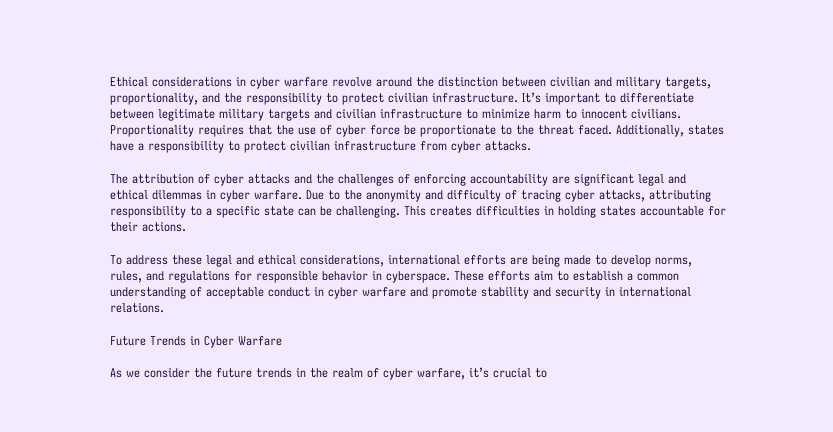Ethical considerations in cyber warfare revolve around the distinction between civilian and military targets, proportionality, and the responsibility to protect civilian infrastructure. It’s important to differentiate between legitimate military targets and civilian infrastructure to minimize harm to innocent civilians. Proportionality requires that the use of cyber force be proportionate to the threat faced. Additionally, states have a responsibility to protect civilian infrastructure from cyber attacks.

The attribution of cyber attacks and the challenges of enforcing accountability are significant legal and ethical dilemmas in cyber warfare. Due to the anonymity and difficulty of tracing cyber attacks, attributing responsibility to a specific state can be challenging. This creates difficulties in holding states accountable for their actions.

To address these legal and ethical considerations, international efforts are being made to develop norms, rules, and regulations for responsible behavior in cyberspace. These efforts aim to establish a common understanding of acceptable conduct in cyber warfare and promote stability and security in international relations.

Future Trends in Cyber Warfare

As we consider the future trends in the realm of cyber warfare, it’s crucial to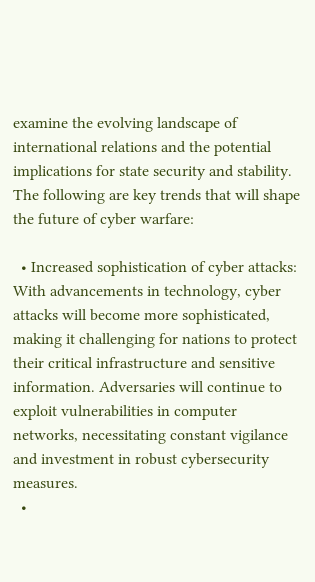examine the evolving landscape of international relations and the potential implications for state security and stability. The following are key trends that will shape the future of cyber warfare:

  • Increased sophistication of cyber attacks: With advancements in technology, cyber attacks will become more sophisticated, making it challenging for nations to protect their critical infrastructure and sensitive information. Adversaries will continue to exploit vulnerabilities in computer networks, necessitating constant vigilance and investment in robust cybersecurity measures.
  •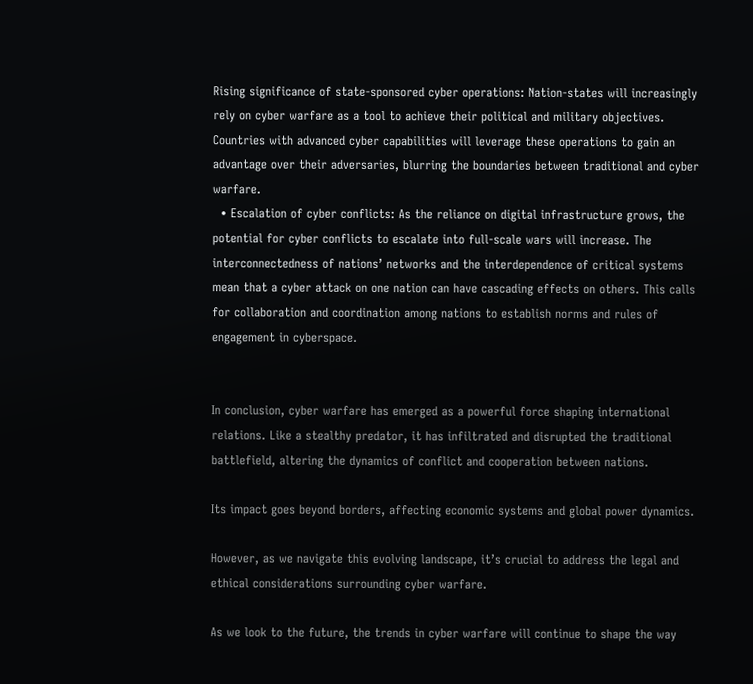Rising significance of state-sponsored cyber operations: Nation-states will increasingly rely on cyber warfare as a tool to achieve their political and military objectives. Countries with advanced cyber capabilities will leverage these operations to gain an advantage over their adversaries, blurring the boundaries between traditional and cyber warfare.
  • Escalation of cyber conflicts: As the reliance on digital infrastructure grows, the potential for cyber conflicts to escalate into full-scale wars will increase. The interconnectedness of nations’ networks and the interdependence of critical systems mean that a cyber attack on one nation can have cascading effects on others. This calls for collaboration and coordination among nations to establish norms and rules of engagement in cyberspace.


In conclusion, cyber warfare has emerged as a powerful force shaping international relations. Like a stealthy predator, it has infiltrated and disrupted the traditional battlefield, altering the dynamics of conflict and cooperation between nations.

Its impact goes beyond borders, affecting economic systems and global power dynamics.

However, as we navigate this evolving landscape, it’s crucial to address the legal and ethical considerations surrounding cyber warfare.

As we look to the future, the trends in cyber warfare will continue to shape the way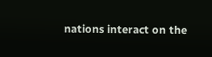nations interact on the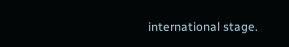international stage.